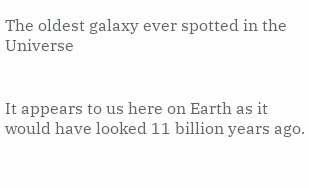The oldest galaxy ever spotted in the Universe


It appears to us here on Earth as it would have looked 11 billion years ago.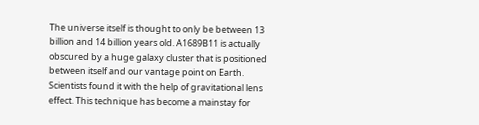The universe itself is thought to only be between 13 billion and 14 billion years old. A1689B11 is actually obscured by a huge galaxy cluster that is positioned between itself and our vantage point on Earth. Scientists found it with the help of gravitational lens effect. This technique has become a mainstay for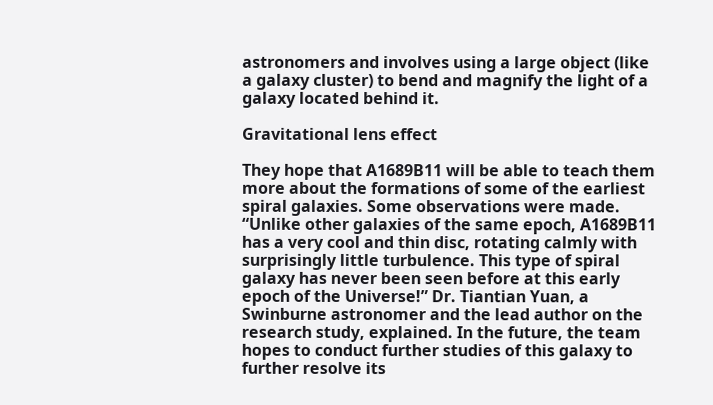astronomers and involves using a large object (like a galaxy cluster) to bend and magnify the light of a galaxy located behind it.

Gravitational lens effect

They hope that A1689B11 will be able to teach them more about the formations of some of the earliest spiral galaxies. Some observations were made. “Unlike other galaxies of the same epoch, A1689B11 has a very cool and thin disc, rotating calmly with surprisingly little turbulence. This type of spiral galaxy has never been seen before at this early epoch of the Universe!” Dr. Tiantian Yuan, a Swinburne astronomer and the lead author on the research study, explained. In the future, the team hopes to conduct further studies of this galaxy to further resolve its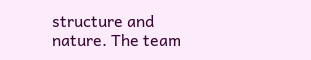structure and nature. The team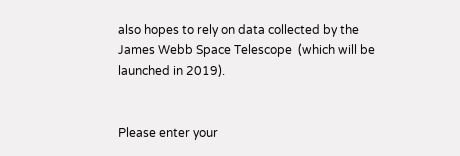also hopes to rely on data collected by the James Webb Space Telescope  (which will be launched in 2019).


Please enter your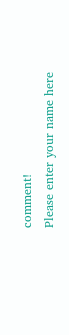comment!
Please enter your name here